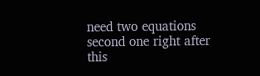need two equations second one right after this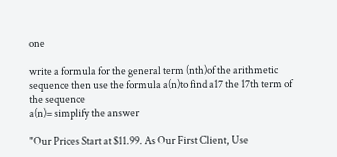one

write a formula for the general term (nth)of the arithmetic sequence then use the formula a(n)to find a17 the 17th term of the sequence
a(n)= simplify the answer

"Our Prices Start at $11.99. As Our First Client, Use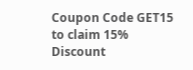Coupon Code GET15 to claim 15% Discount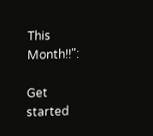This Month!!":

Get started